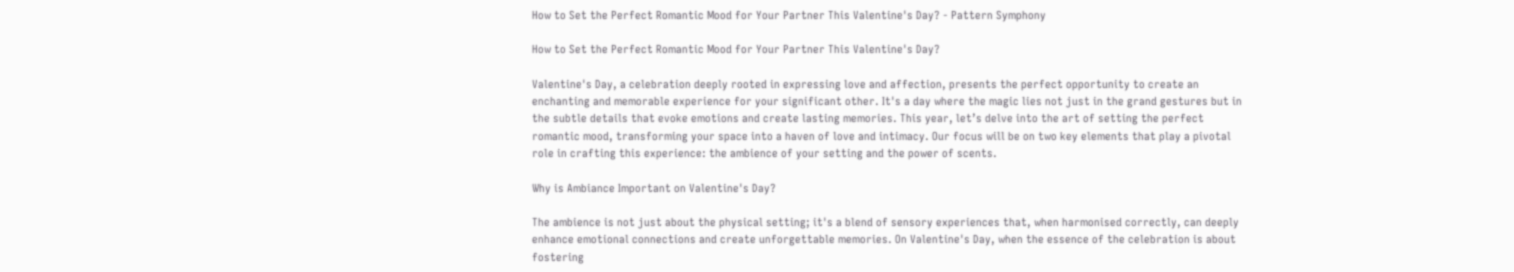How to Set the Perfect Romantic Mood for Your Partner This Valentine's Day? - Pattern Symphony

How to Set the Perfect Romantic Mood for Your Partner This Valentine's Day?

Valentine's Day, a celebration deeply rooted in expressing love and affection, presents the perfect opportunity to create an enchanting and memorable experience for your significant other. It's a day where the magic lies not just in the grand gestures but in the subtle details that evoke emotions and create lasting memories. This year, let’s delve into the art of setting the perfect romantic mood, transforming your space into a haven of love and intimacy. Our focus will be on two key elements that play a pivotal role in crafting this experience: the ambience of your setting and the power of scents.

Why is Ambiance Important on Valentine's Day?

The ambience is not just about the physical setting; it's a blend of sensory experiences that, when harmonised correctly, can deeply enhance emotional connections and create unforgettable memories. On Valentine's Day, when the essence of the celebration is about fostering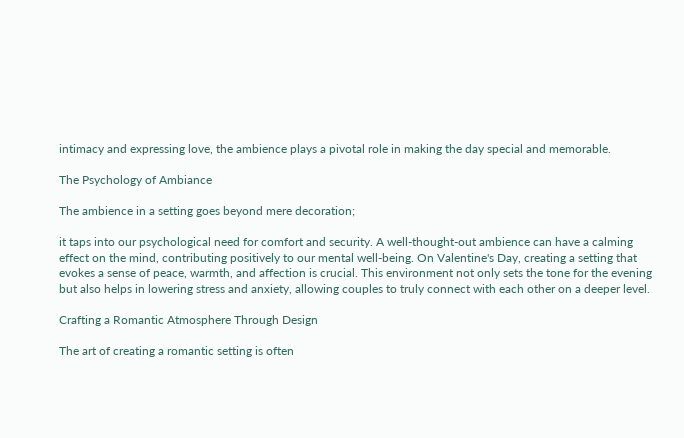intimacy and expressing love, the ambience plays a pivotal role in making the day special and memorable.

The Psychology of Ambiance

The ambience in a setting goes beyond mere decoration;

it taps into our psychological need for comfort and security. A well-thought-out ambience can have a calming effect on the mind, contributing positively to our mental well-being. On Valentine's Day, creating a setting that evokes a sense of peace, warmth, and affection is crucial. This environment not only sets the tone for the evening but also helps in lowering stress and anxiety, allowing couples to truly connect with each other on a deeper level.

Crafting a Romantic Atmosphere Through Design

The art of creating a romantic setting is often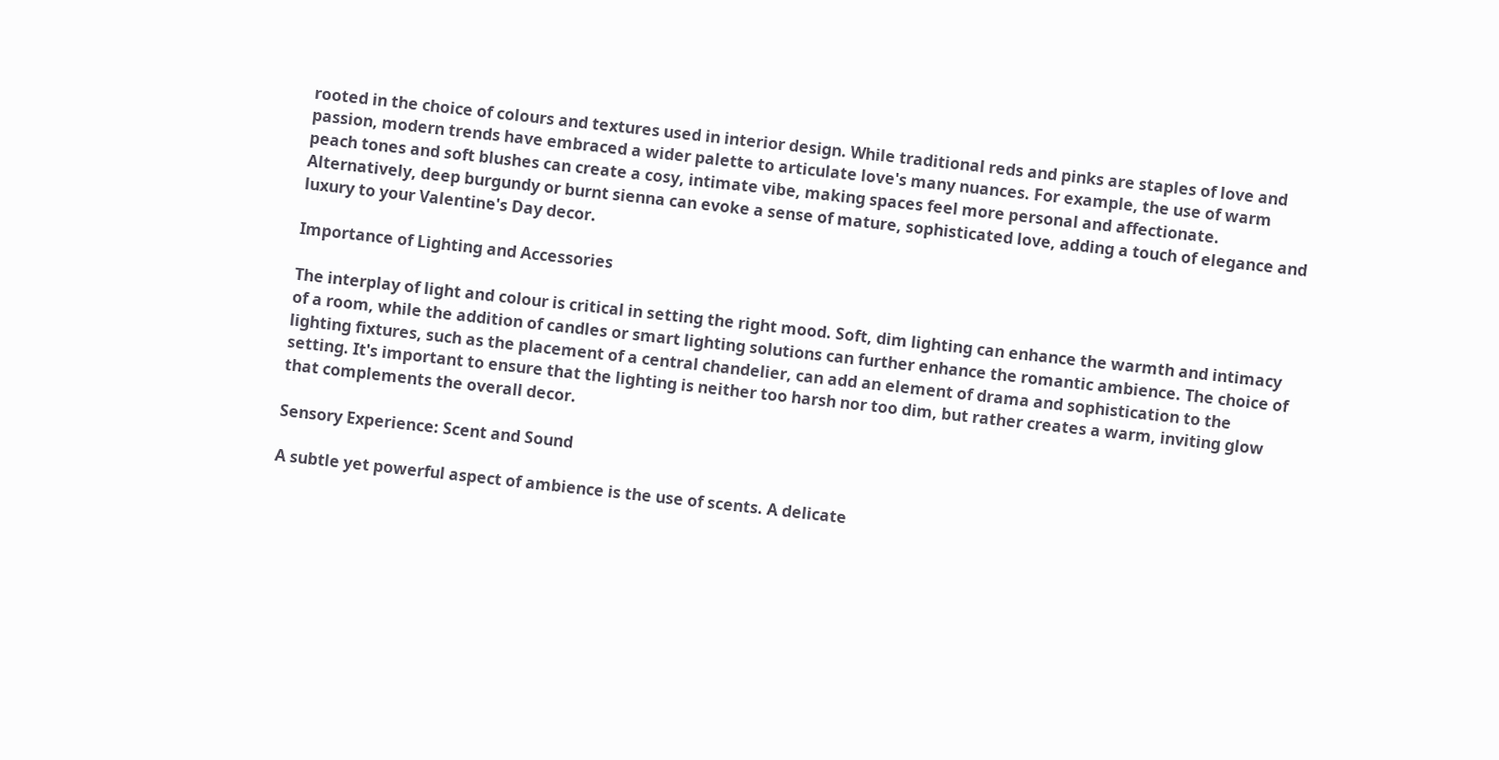rooted in the choice of colours and textures used in interior design. While traditional reds and pinks are staples of love and passion, modern trends have embraced a wider palette to articulate love's many nuances. For example, the use of warm peach tones and soft blushes can create a cosy, intimate vibe, making spaces feel more personal and affectionate. Alternatively, deep burgundy or burnt sienna can evoke a sense of mature, sophisticated love, adding a touch of elegance and luxury to your Valentine's Day decor.

Importance of Lighting and Accessories

The interplay of light and colour is critical in setting the right mood. Soft, dim lighting can enhance the warmth and intimacy of a room, while the addition of candles or smart lighting solutions can further enhance the romantic ambience. The choice of lighting fixtures, such as the placement of a central chandelier, can add an element of drama and sophistication to the setting. It's important to ensure that the lighting is neither too harsh nor too dim, but rather creates a warm, inviting glow that complements the overall decor.

Sensory Experience: Scent and Sound

A subtle yet powerful aspect of ambience is the use of scents. A delicate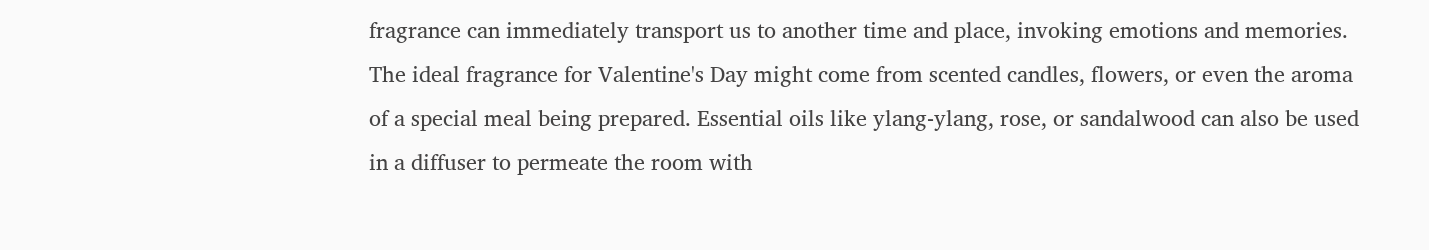fragrance can immediately transport us to another time and place, invoking emotions and memories. The ideal fragrance for Valentine's Day might come from scented candles, flowers, or even the aroma of a special meal being prepared. Essential oils like ylang-ylang, rose, or sandalwood can also be used in a diffuser to permeate the room with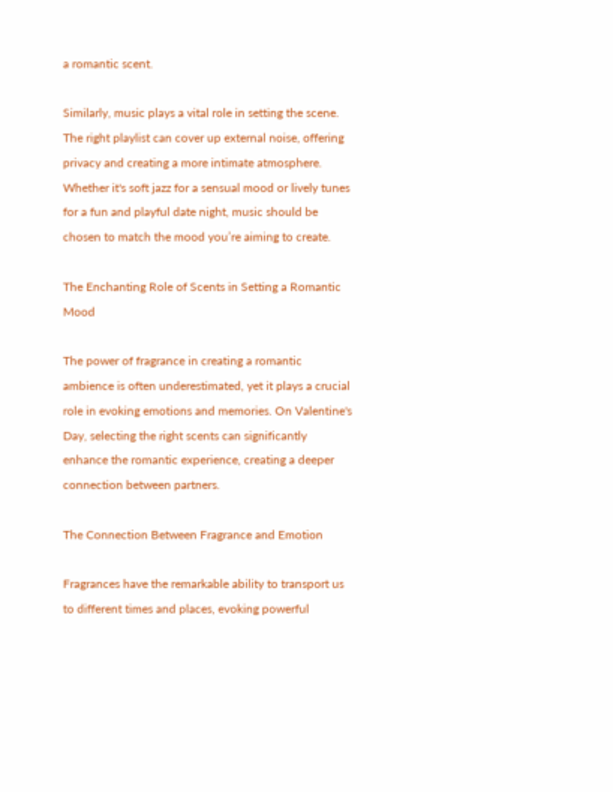a romantic scent.

Similarly, music plays a vital role in setting the scene. The right playlist can cover up external noise, offering privacy and creating a more intimate atmosphere. Whether it's soft jazz for a sensual mood or lively tunes for a fun and playful date night, music should be chosen to match the mood you’re aiming to create.

The Enchanting Role of Scents in Setting a Romantic Mood

The power of fragrance in creating a romantic ambience is often underestimated, yet it plays a crucial role in evoking emotions and memories. On Valentine's Day, selecting the right scents can significantly enhance the romantic experience, creating a deeper connection between partners.

The Connection Between Fragrance and Emotion

Fragrances have the remarkable ability to transport us to different times and places, evoking powerful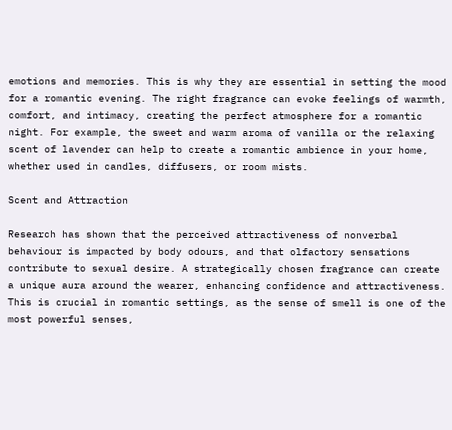emotions and memories. This is why they are essential in setting the mood for a romantic evening. The right fragrance can evoke feelings of warmth, comfort, and intimacy, creating the perfect atmosphere for a romantic night. For example, the sweet and warm aroma of vanilla or the relaxing scent of lavender can help to create a romantic ambience in your home, whether used in candles, diffusers, or room mists.

Scent and Attraction

Research has shown that the perceived attractiveness of nonverbal behaviour is impacted by body odours, and that olfactory sensations contribute to sexual desire. A strategically chosen fragrance can create a unique aura around the wearer, enhancing confidence and attractiveness. This is crucial in romantic settings, as the sense of smell is one of the most powerful senses,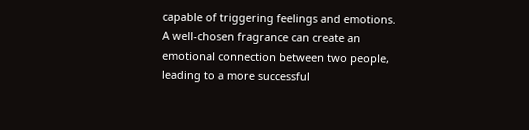capable of triggering feelings and emotions. A well-chosen fragrance can create an emotional connection between two people, leading to a more successful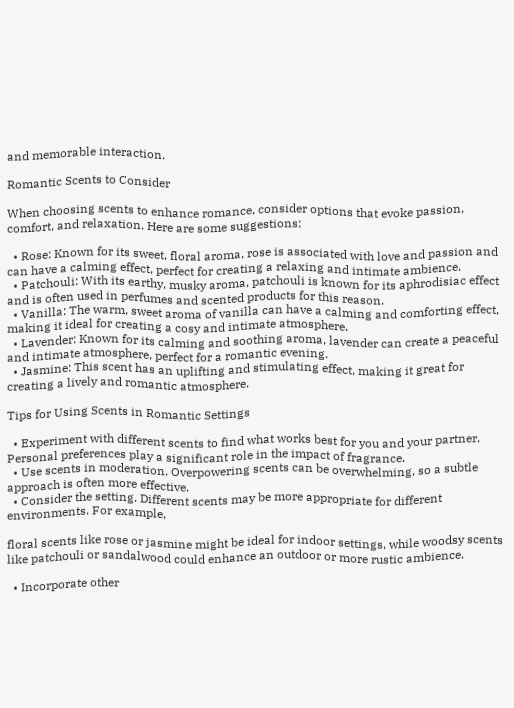and memorable interaction.

Romantic Scents to Consider

When choosing scents to enhance romance, consider options that evoke passion, comfort, and relaxation. Here are some suggestions:

  • Rose: Known for its sweet, floral aroma, rose is associated with love and passion and can have a calming effect, perfect for creating a relaxing and intimate ambience.
  • Patchouli: With its earthy, musky aroma, patchouli is known for its aphrodisiac effect and is often used in perfumes and scented products for this reason.
  • Vanilla: The warm, sweet aroma of vanilla can have a calming and comforting effect, making it ideal for creating a cosy and intimate atmosphere.
  • Lavender: Known for its calming and soothing aroma, lavender can create a peaceful and intimate atmosphere, perfect for a romantic evening.
  • Jasmine: This scent has an uplifting and stimulating effect, making it great for creating a lively and romantic atmosphere.

Tips for Using Scents in Romantic Settings

  • Experiment with different scents to find what works best for you and your partner. Personal preferences play a significant role in the impact of fragrance.
  • Use scents in moderation. Overpowering scents can be overwhelming, so a subtle approach is often more effective.
  • Consider the setting. Different scents may be more appropriate for different environments. For example,

floral scents like rose or jasmine might be ideal for indoor settings, while woodsy scents like patchouli or sandalwood could enhance an outdoor or more rustic ambience.

  • Incorporate other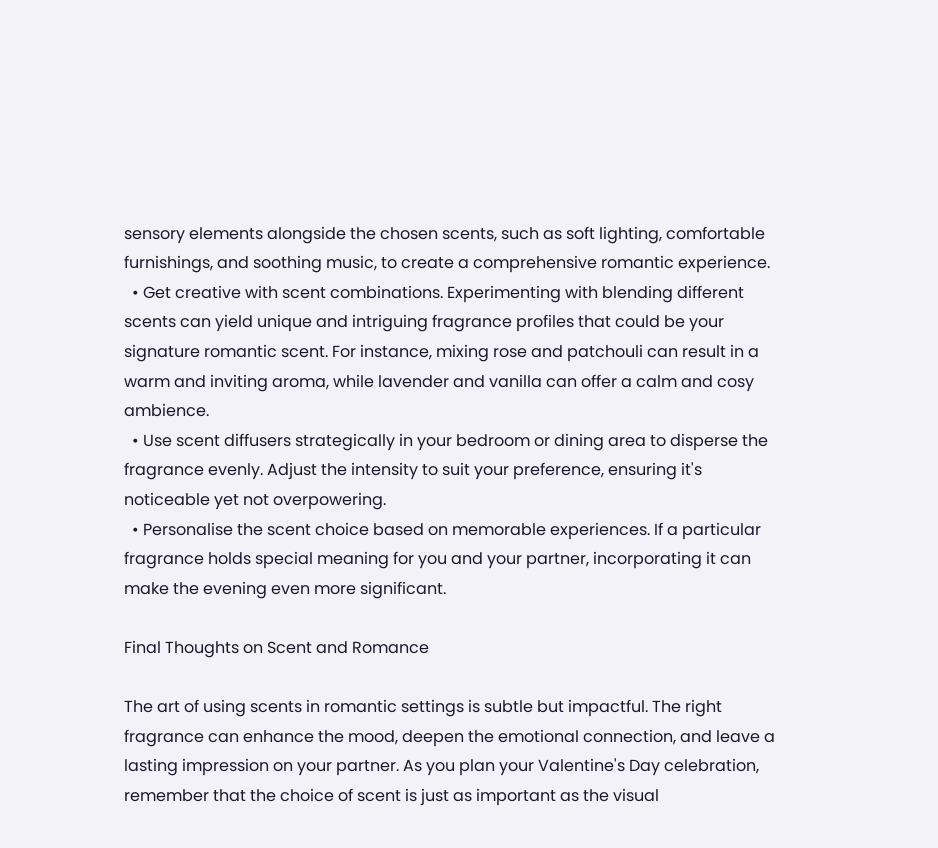sensory elements alongside the chosen scents, such as soft lighting, comfortable furnishings, and soothing music, to create a comprehensive romantic experience.
  • Get creative with scent combinations. Experimenting with blending different scents can yield unique and intriguing fragrance profiles that could be your signature romantic scent. For instance, mixing rose and patchouli can result in a warm and inviting aroma, while lavender and vanilla can offer a calm and cosy ambience.
  • Use scent diffusers strategically in your bedroom or dining area to disperse the fragrance evenly. Adjust the intensity to suit your preference, ensuring it's noticeable yet not overpowering.
  • Personalise the scent choice based on memorable experiences. If a particular fragrance holds special meaning for you and your partner, incorporating it can make the evening even more significant.

Final Thoughts on Scent and Romance

The art of using scents in romantic settings is subtle but impactful. The right fragrance can enhance the mood, deepen the emotional connection, and leave a lasting impression on your partner. As you plan your Valentine's Day celebration, remember that the choice of scent is just as important as the visual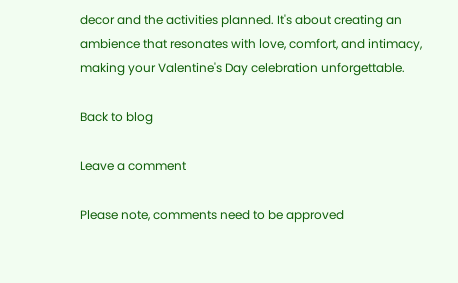decor and the activities planned. It's about creating an ambience that resonates with love, comfort, and intimacy, making your Valentine's Day celebration unforgettable.

Back to blog

Leave a comment

Please note, comments need to be approved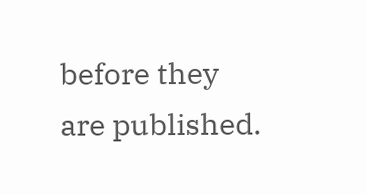before they are published.